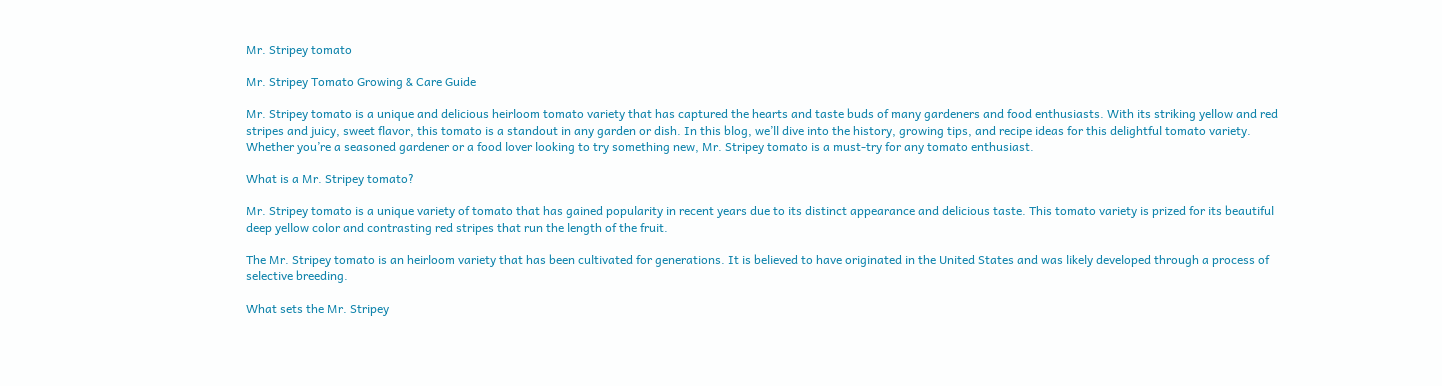Mr. Stripey tomato

Mr. Stripey Tomato Growing & Care Guide

Mr. Stripey tomato is a unique and delicious heirloom tomato variety that has captured the hearts and taste buds of many gardeners and food enthusiasts. With its striking yellow and red stripes and juicy, sweet flavor, this tomato is a standout in any garden or dish. In this blog, we’ll dive into the history, growing tips, and recipe ideas for this delightful tomato variety. Whether you’re a seasoned gardener or a food lover looking to try something new, Mr. Stripey tomato is a must-try for any tomato enthusiast.

What is a Mr. Stripey tomato?

Mr. Stripey tomato is a unique variety of tomato that has gained popularity in recent years due to its distinct appearance and delicious taste. This tomato variety is prized for its beautiful deep yellow color and contrasting red stripes that run the length of the fruit.

The Mr. Stripey tomato is an heirloom variety that has been cultivated for generations. It is believed to have originated in the United States and was likely developed through a process of selective breeding.

What sets the Mr. Stripey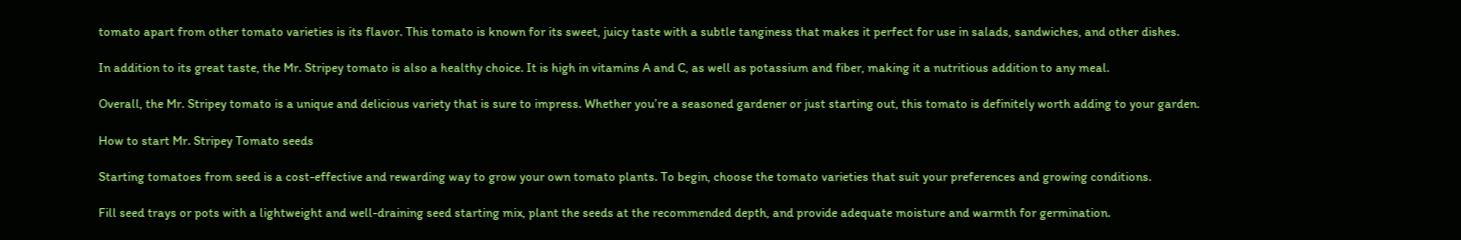tomato apart from other tomato varieties is its flavor. This tomato is known for its sweet, juicy taste with a subtle tanginess that makes it perfect for use in salads, sandwiches, and other dishes.

In addition to its great taste, the Mr. Stripey tomato is also a healthy choice. It is high in vitamins A and C, as well as potassium and fiber, making it a nutritious addition to any meal.

Overall, the Mr. Stripey tomato is a unique and delicious variety that is sure to impress. Whether you’re a seasoned gardener or just starting out, this tomato is definitely worth adding to your garden.

How to start Mr. Stripey Tomato seeds

Starting tomatoes from seed is a cost-effective and rewarding way to grow your own tomato plants. To begin, choose the tomato varieties that suit your preferences and growing conditions.

Fill seed trays or pots with a lightweight and well-draining seed starting mix, plant the seeds at the recommended depth, and provide adequate moisture and warmth for germination.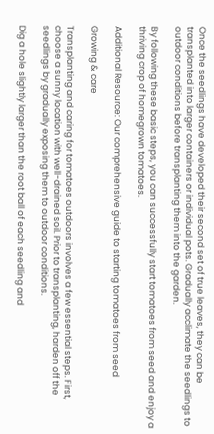Once the seedlings have developed their second set of true leaves, they can be transplanted into larger containers or individual pots. Gradually acclimate the seedlings to outdoor conditions before transplanting them into the garden.

By following these basic steps, you can successfully start tomatoes from seed and enjoy a thriving crop of homegrown tomatoes.

Additional Resource: Our comprehensive guide to starting tomatoes from seed

Growing & care

Transplanting and caring for tomatoes outdoors involves a few essential steps. First, choose a sunny location with well-drained soil. Prior to transplanting, harden off the seedlings by gradually exposing them to outdoor conditions.

Dig a hole slightly larger than the root ball of each seedling and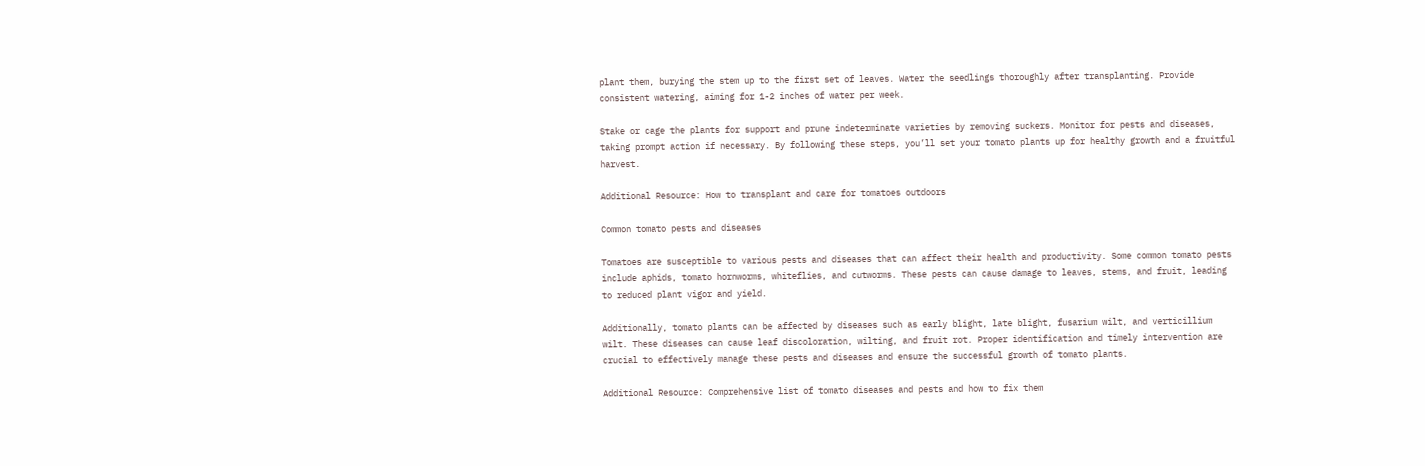plant them, burying the stem up to the first set of leaves. Water the seedlings thoroughly after transplanting. Provide consistent watering, aiming for 1-2 inches of water per week.

Stake or cage the plants for support and prune indeterminate varieties by removing suckers. Monitor for pests and diseases, taking prompt action if necessary. By following these steps, you’ll set your tomato plants up for healthy growth and a fruitful harvest.

Additional Resource: How to transplant and care for tomatoes outdoors

Common tomato pests and diseases

Tomatoes are susceptible to various pests and diseases that can affect their health and productivity. Some common tomato pests include aphids, tomato hornworms, whiteflies, and cutworms. These pests can cause damage to leaves, stems, and fruit, leading to reduced plant vigor and yield.

Additionally, tomato plants can be affected by diseases such as early blight, late blight, fusarium wilt, and verticillium wilt. These diseases can cause leaf discoloration, wilting, and fruit rot. Proper identification and timely intervention are crucial to effectively manage these pests and diseases and ensure the successful growth of tomato plants.

Additional Resource: Comprehensive list of tomato diseases and pests and how to fix them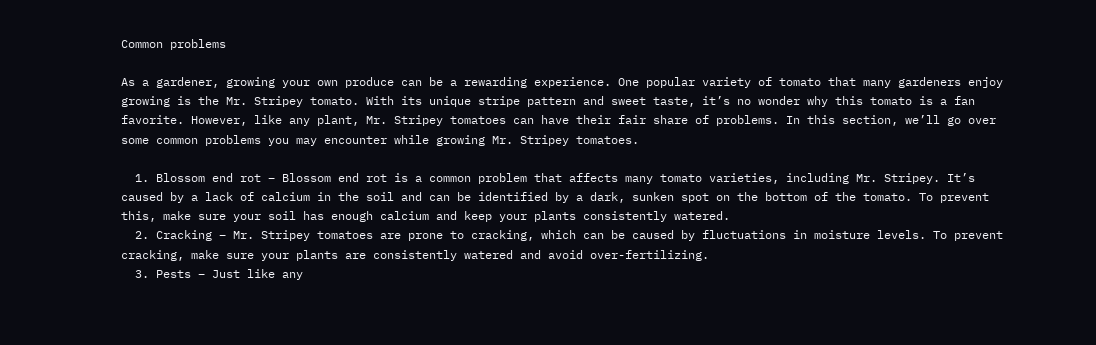Common problems

As a gardener, growing your own produce can be a rewarding experience. One popular variety of tomato that many gardeners enjoy growing is the Mr. Stripey tomato. With its unique stripe pattern and sweet taste, it’s no wonder why this tomato is a fan favorite. However, like any plant, Mr. Stripey tomatoes can have their fair share of problems. In this section, we’ll go over some common problems you may encounter while growing Mr. Stripey tomatoes.

  1. Blossom end rot – Blossom end rot is a common problem that affects many tomato varieties, including Mr. Stripey. It’s caused by a lack of calcium in the soil and can be identified by a dark, sunken spot on the bottom of the tomato. To prevent this, make sure your soil has enough calcium and keep your plants consistently watered.
  2. Cracking – Mr. Stripey tomatoes are prone to cracking, which can be caused by fluctuations in moisture levels. To prevent cracking, make sure your plants are consistently watered and avoid over-fertilizing.
  3. Pests – Just like any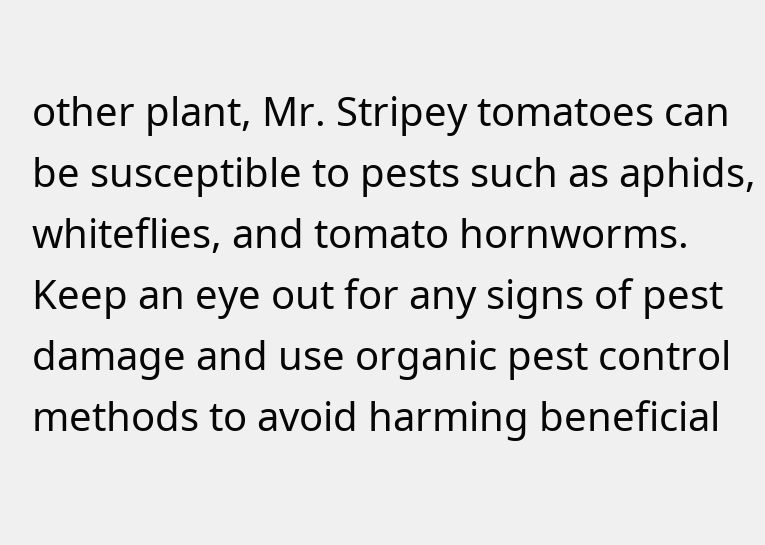other plant, Mr. Stripey tomatoes can be susceptible to pests such as aphids, whiteflies, and tomato hornworms. Keep an eye out for any signs of pest damage and use organic pest control methods to avoid harming beneficial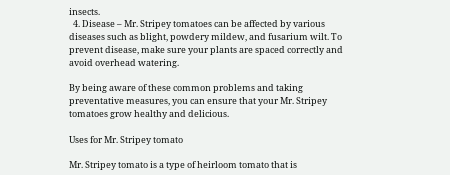insects.
  4. Disease – Mr. Stripey tomatoes can be affected by various diseases such as blight, powdery mildew, and fusarium wilt. To prevent disease, make sure your plants are spaced correctly and avoid overhead watering.

By being aware of these common problems and taking preventative measures, you can ensure that your Mr. Stripey tomatoes grow healthy and delicious.

Uses for Mr. Stripey tomato

Mr. Stripey tomato is a type of heirloom tomato that is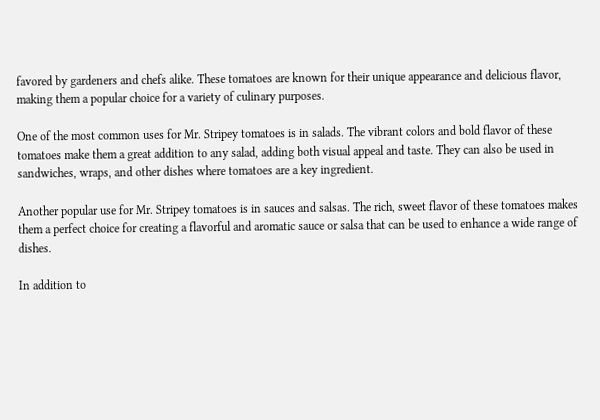favored by gardeners and chefs alike. These tomatoes are known for their unique appearance and delicious flavor, making them a popular choice for a variety of culinary purposes.

One of the most common uses for Mr. Stripey tomatoes is in salads. The vibrant colors and bold flavor of these tomatoes make them a great addition to any salad, adding both visual appeal and taste. They can also be used in sandwiches, wraps, and other dishes where tomatoes are a key ingredient.

Another popular use for Mr. Stripey tomatoes is in sauces and salsas. The rich, sweet flavor of these tomatoes makes them a perfect choice for creating a flavorful and aromatic sauce or salsa that can be used to enhance a wide range of dishes.

In addition to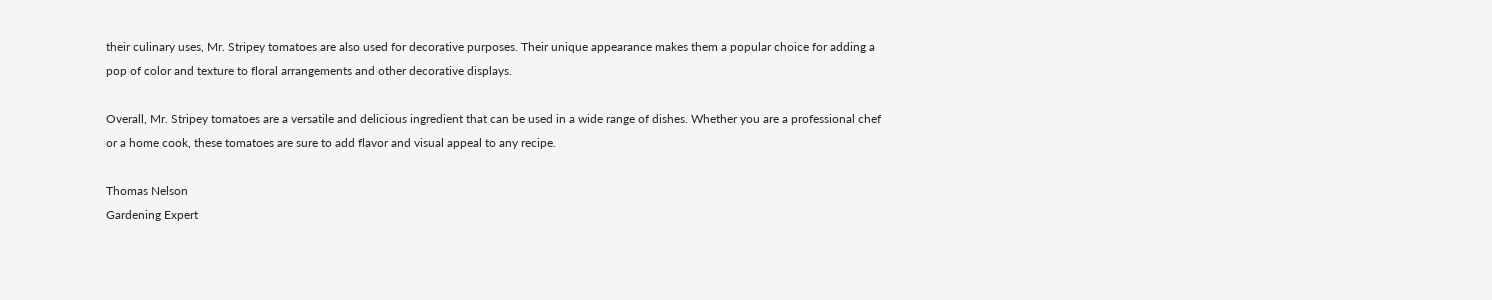their culinary uses, Mr. Stripey tomatoes are also used for decorative purposes. Their unique appearance makes them a popular choice for adding a pop of color and texture to floral arrangements and other decorative displays.

Overall, Mr. Stripey tomatoes are a versatile and delicious ingredient that can be used in a wide range of dishes. Whether you are a professional chef or a home cook, these tomatoes are sure to add flavor and visual appeal to any recipe.

Thomas Nelson
Gardening Expert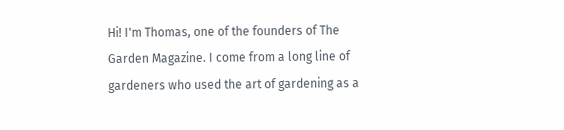Hi! I'm Thomas, one of the founders of The Garden Magazine. I come from a long line of gardeners who used the art of gardening as a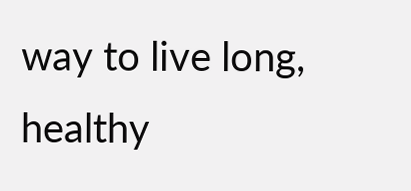way to live long, healthy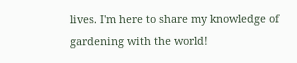lives. I'm here to share my knowledge of gardening with the world!